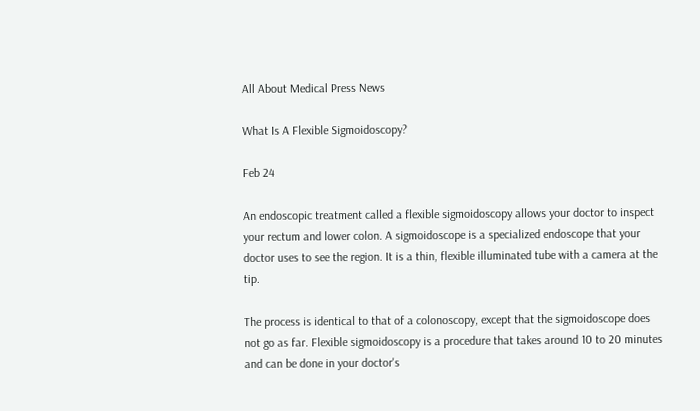All About Medical Press News

What Is A Flexible Sigmoidoscopy?

Feb 24

An endoscopic treatment called a flexible sigmoidoscopy allows your doctor to inspect your rectum and lower colon. A sigmoidoscope is a specialized endoscope that your doctor uses to see the region. It is a thin, flexible illuminated tube with a camera at the tip.

The process is identical to that of a colonoscopy, except that the sigmoidoscope does not go as far. Flexible sigmoidoscopy is a procedure that takes around 10 to 20 minutes and can be done in your doctor's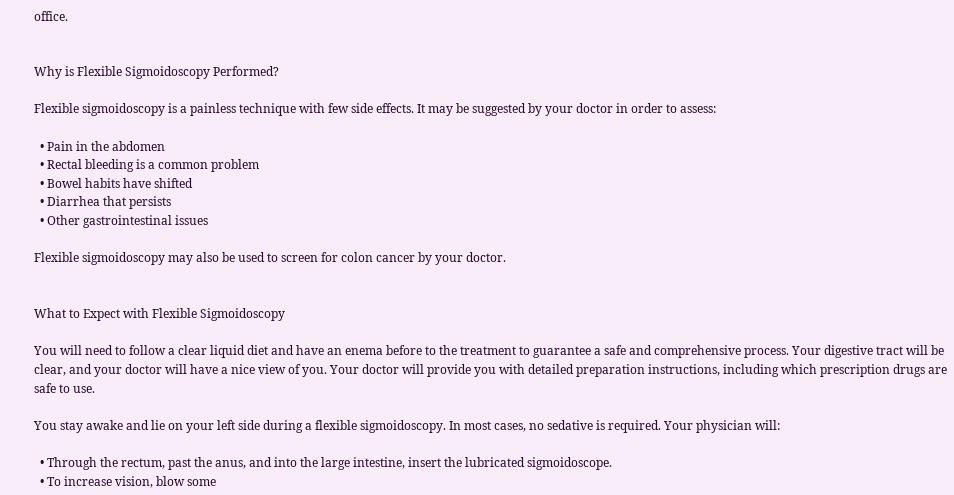office.


Why is Flexible Sigmoidoscopy Performed?

Flexible sigmoidoscopy is a painless technique with few side effects. It may be suggested by your doctor in order to assess:

  • Pain in the abdomen
  • Rectal bleeding is a common problem
  • Bowel habits have shifted
  • Diarrhea that persists
  • Other gastrointestinal issues

Flexible sigmoidoscopy may also be used to screen for colon cancer by your doctor.


What to Expect with Flexible Sigmoidoscopy

You will need to follow a clear liquid diet and have an enema before to the treatment to guarantee a safe and comprehensive process. Your digestive tract will be clear, and your doctor will have a nice view of you. Your doctor will provide you with detailed preparation instructions, including which prescription drugs are safe to use.

You stay awake and lie on your left side during a flexible sigmoidoscopy. In most cases, no sedative is required. Your physician will:

  • Through the rectum, past the anus, and into the large intestine, insert the lubricated sigmoidoscope.
  • To increase vision, blow some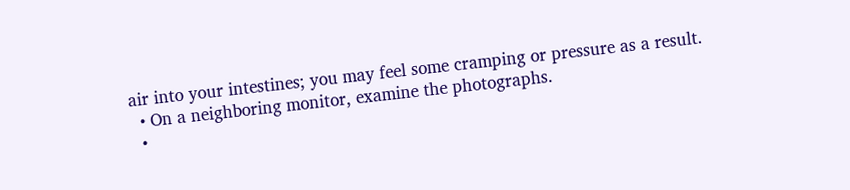air into your intestines; you may feel some cramping or pressure as a result.
  • On a neighboring monitor, examine the photographs.
  •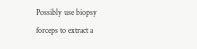Possibly use biopsy forceps to extract a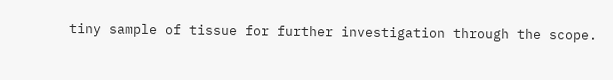tiny sample of tissue for further investigation through the scope.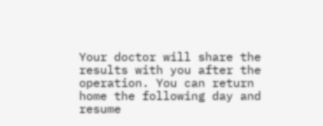Your doctor will share the results with you after the operation. You can return home the following day and resume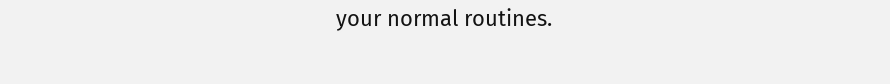your normal routines.